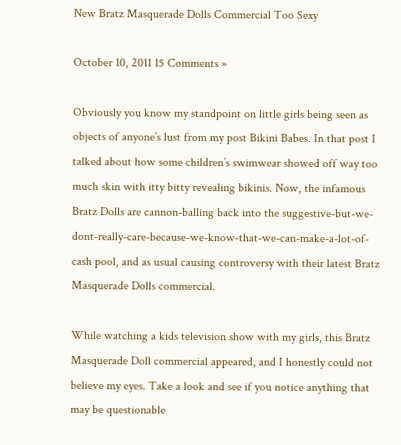New Bratz Masquerade Dolls Commercial Too Sexy

October 10, 2011 15 Comments »

Obviously you know my standpoint on little girls being seen as objects of anyone’s lust from my post Bikini Babes. In that post I talked about how some children’s swimwear showed off way too much skin with itty bitty revealing bikinis. Now, the infamous Bratz Dolls are cannon-balling back into the suggestive-but-we-dont-really-care-because-we-know-that-we-can-make-a-lot-of-cash pool, and as usual causing controversy with their latest Bratz Masquerade Dolls commercial.

While watching a kids television show with my girls, this Bratz Masquerade Doll commercial appeared, and I honestly could not believe my eyes. Take a look and see if you notice anything that may be questionable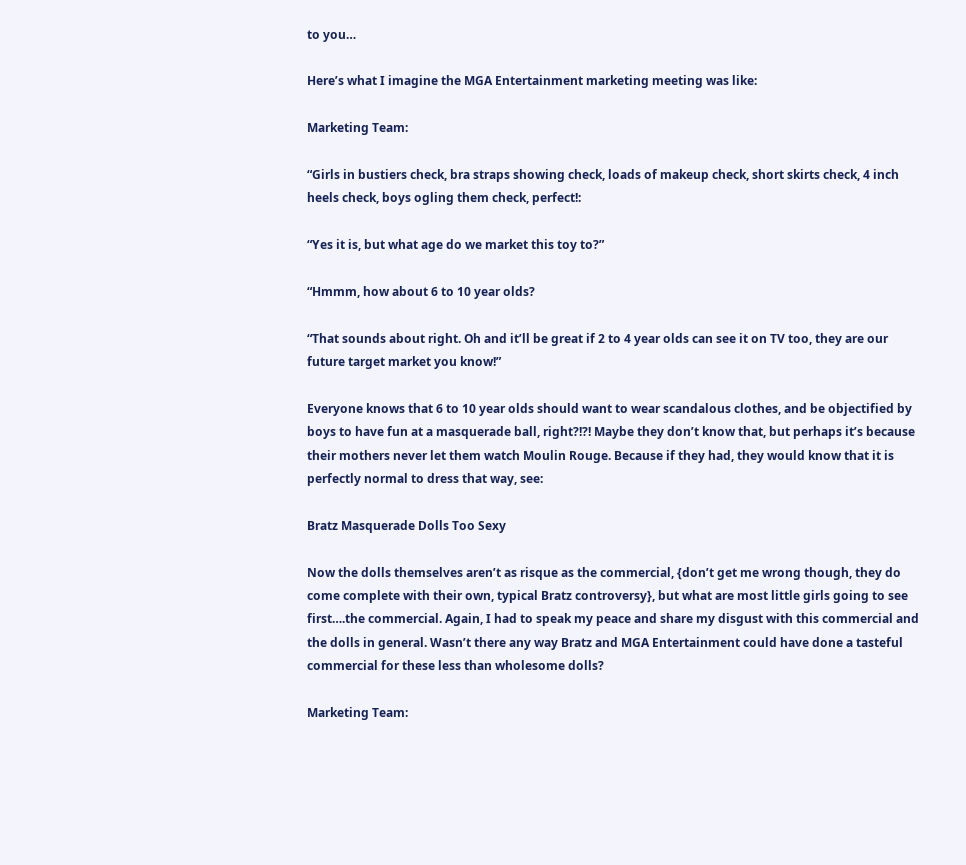to you…

Here’s what I imagine the MGA Entertainment marketing meeting was like:

Marketing Team:

“Girls in bustiers check, bra straps showing check, loads of makeup check, short skirts check, 4 inch heels check, boys ogling them check, perfect!:

“Yes it is, but what age do we market this toy to?”

“Hmmm, how about 6 to 10 year olds?

“That sounds about right. Oh and it’ll be great if 2 to 4 year olds can see it on TV too, they are our future target market you know!”

Everyone knows that 6 to 10 year olds should want to wear scandalous clothes, and be objectified by boys to have fun at a masquerade ball, right?!?! Maybe they don’t know that, but perhaps it’s because their mothers never let them watch Moulin Rouge. Because if they had, they would know that it is perfectly normal to dress that way, see:

Bratz Masquerade Dolls Too Sexy

Now the dolls themselves aren’t as risque as the commercial, {don’t get me wrong though, they do come complete with their own, typical Bratz controversy}, but what are most little girls going to see first….the commercial. Again, I had to speak my peace and share my disgust with this commercial and the dolls in general. Wasn’t there any way Bratz and MGA Entertainment could have done a tasteful commercial for these less than wholesome dolls?

Marketing Team: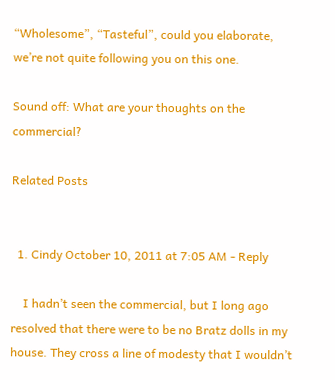“Wholesome”, “Tasteful”, could you elaborate, we’re not quite following you on this one.

Sound off: What are your thoughts on the commercial?

Related Posts


  1. Cindy October 10, 2011 at 7:05 AM - Reply

    I hadn’t seen the commercial, but I long ago resolved that there were to be no Bratz dolls in my house. They cross a line of modesty that I wouldn’t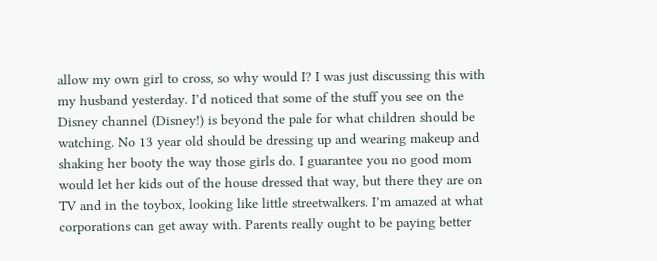allow my own girl to cross, so why would I? I was just discussing this with my husband yesterday. I’d noticed that some of the stuff you see on the Disney channel (Disney!) is beyond the pale for what children should be watching. No 13 year old should be dressing up and wearing makeup and shaking her booty the way those girls do. I guarantee you no good mom would let her kids out of the house dressed that way, but there they are on TV and in the toybox, looking like little streetwalkers. I’m amazed at what corporations can get away with. Parents really ought to be paying better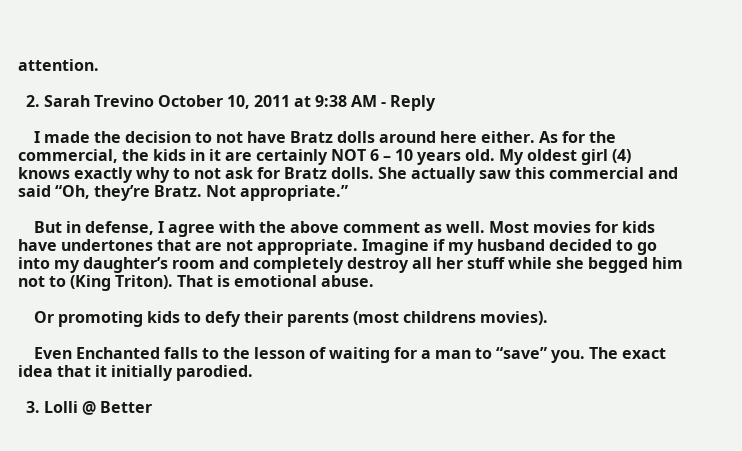attention.

  2. Sarah Trevino October 10, 2011 at 9:38 AM - Reply

    I made the decision to not have Bratz dolls around here either. As for the commercial, the kids in it are certainly NOT 6 – 10 years old. My oldest girl (4) knows exactly why to not ask for Bratz dolls. She actually saw this commercial and said “Oh, they’re Bratz. Not appropriate.”

    But in defense, I agree with the above comment as well. Most movies for kids have undertones that are not appropriate. Imagine if my husband decided to go into my daughter’s room and completely destroy all her stuff while she begged him not to (King Triton). That is emotional abuse.

    Or promoting kids to defy their parents (most childrens movies).

    Even Enchanted falls to the lesson of waiting for a man to “save” you. The exact idea that it initially parodied.

  3. Lolli @ Better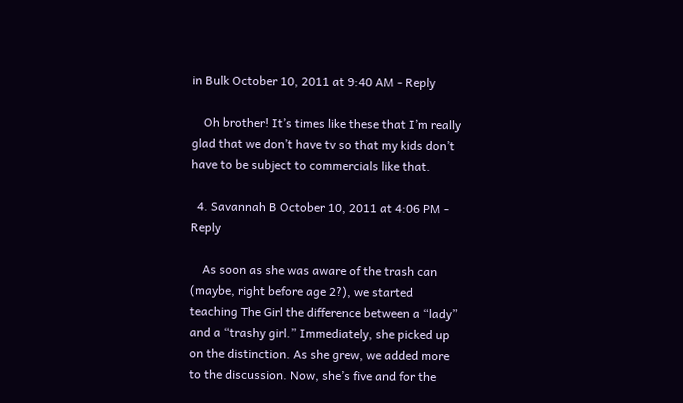in Bulk October 10, 2011 at 9:40 AM - Reply

    Oh brother! It’s times like these that I’m really glad that we don’t have tv so that my kids don’t have to be subject to commercials like that.

  4. Savannah B October 10, 2011 at 4:06 PM - Reply

    As soon as she was aware of the trash can (maybe, right before age 2?), we started teaching The Girl the difference between a “lady” and a “trashy girl.” Immediately, she picked up on the distinction. As she grew, we added more to the discussion. Now, she’s five and for the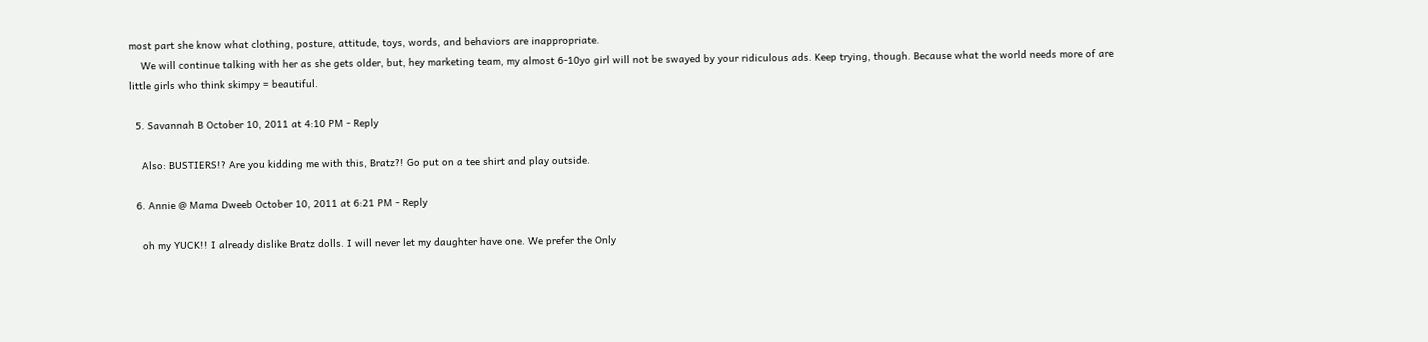most part she know what clothing, posture, attitude, toys, words, and behaviors are inappropriate.
    We will continue talking with her as she gets older, but, hey marketing team, my almost 6-10yo girl will not be swayed by your ridiculous ads. Keep trying, though. Because what the world needs more of are little girls who think skimpy = beautiful.

  5. Savannah B October 10, 2011 at 4:10 PM - Reply

    Also: BUSTIERS!? Are you kidding me with this, Bratz?! Go put on a tee shirt and play outside.

  6. Annie @ Mama Dweeb October 10, 2011 at 6:21 PM - Reply

    oh my YUCK!! I already dislike Bratz dolls. I will never let my daughter have one. We prefer the Only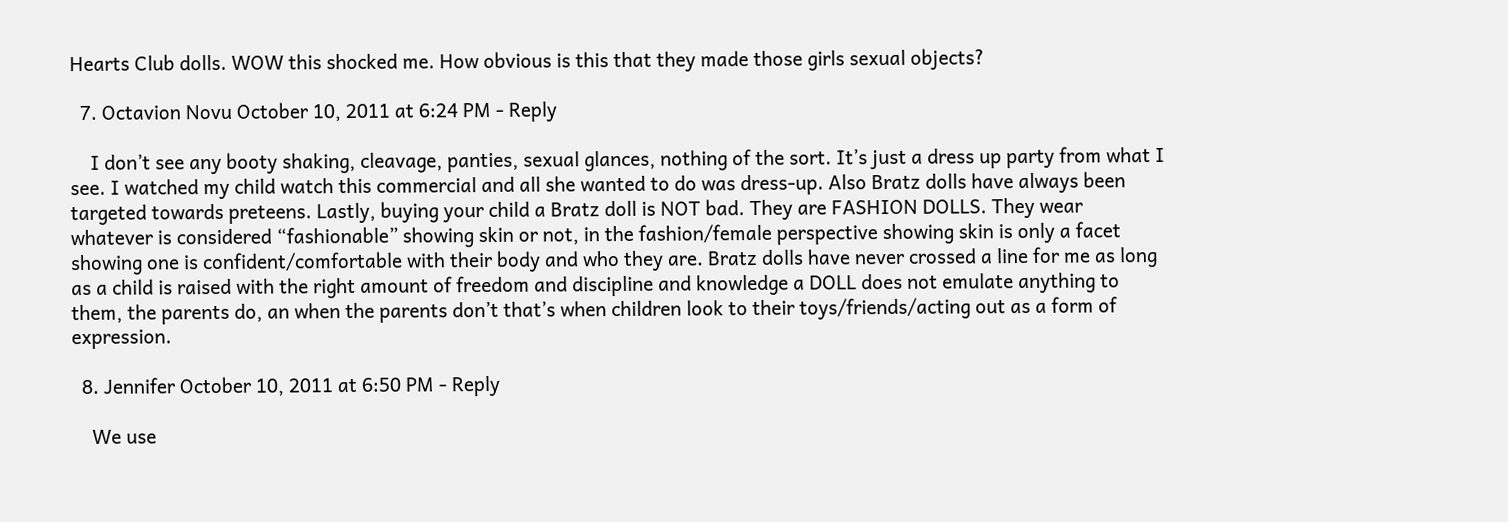Hearts Club dolls. WOW this shocked me. How obvious is this that they made those girls sexual objects?

  7. Octavion Novu October 10, 2011 at 6:24 PM - Reply

    I don’t see any booty shaking, cleavage, panties, sexual glances, nothing of the sort. It’s just a dress up party from what I see. I watched my child watch this commercial and all she wanted to do was dress-up. Also Bratz dolls have always been targeted towards preteens. Lastly, buying your child a Bratz doll is NOT bad. They are FASHION DOLLS. They wear whatever is considered “fashionable” showing skin or not, in the fashion/female perspective showing skin is only a facet showing one is confident/comfortable with their body and who they are. Bratz dolls have never crossed a line for me as long as a child is raised with the right amount of freedom and discipline and knowledge a DOLL does not emulate anything to them, the parents do, an when the parents don’t that’s when children look to their toys/friends/acting out as a form of expression.

  8. Jennifer October 10, 2011 at 6:50 PM - Reply

    We use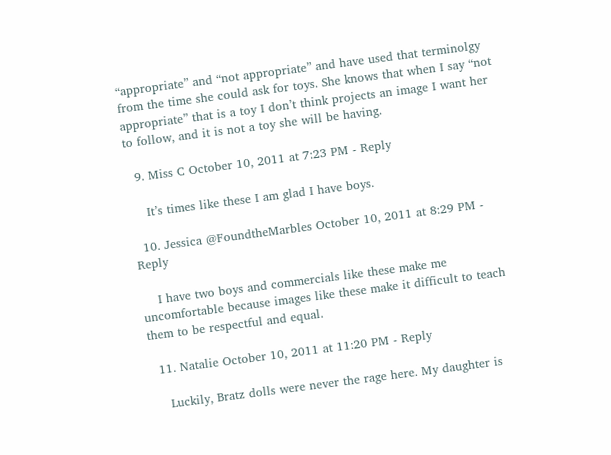“appropriate” and “not appropriate” and have used that terminolgy from the time she could ask for toys. She knows that when I say “not appropriate” that is a toy I don’t think projects an image I want her to follow, and it is not a toy she will be having.

  9. Miss C October 10, 2011 at 7:23 PM - Reply

    It’s times like these I am glad I have boys.

  10. Jessica @FoundtheMarbles October 10, 2011 at 8:29 PM - Reply

    I have two boys and commercials like these make me uncomfortable because images like these make it difficult to teach them to be respectful and equal.

  11. Natalie October 10, 2011 at 11:20 PM - Reply

    Luckily, Bratz dolls were never the rage here. My daughter is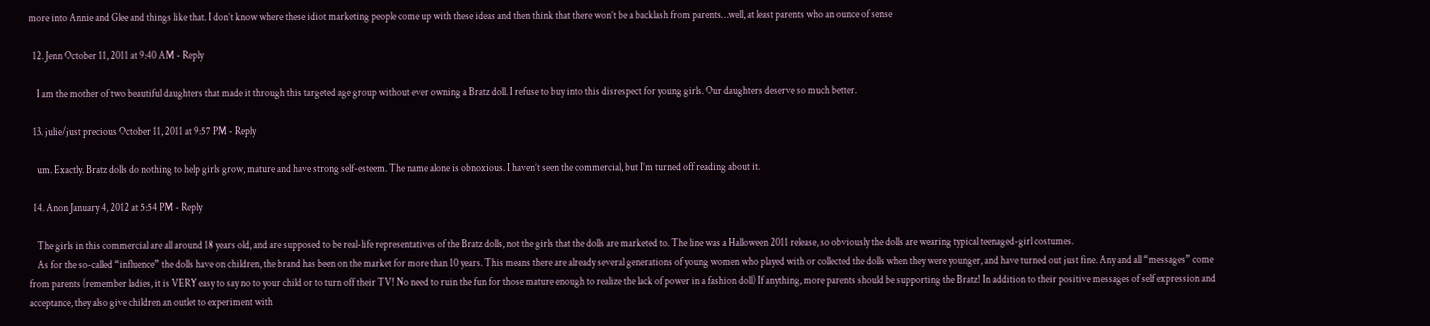more into Annie and Glee and things like that. I don’t know where these idiot marketing people come up with these ideas and then think that there won’t be a backlash from parents…well, at least parents who an ounce of sense

  12. Jenn October 11, 2011 at 9:40 AM - Reply

    I am the mother of two beautiful daughters that made it through this targeted age group without ever owning a Bratz doll. I refuse to buy into this disrespect for young girls. Our daughters deserve so much better.

  13. julie/just precious October 11, 2011 at 9:57 PM - Reply

    um. Exactly. Bratz dolls do nothing to help girls grow, mature and have strong self-esteem. The name alone is obnoxious. I haven’t seen the commercial, but I’m turned off reading about it.

  14. Anon January 4, 2012 at 5:54 PM - Reply

    The girls in this commercial are all around 18 years old, and are supposed to be real-life representatives of the Bratz dolls, not the girls that the dolls are marketed to. The line was a Halloween 2011 release, so obviously the dolls are wearing typical teenaged-girl costumes.
    As for the so-called “influence” the dolls have on children, the brand has been on the market for more than 10 years. This means there are already several generations of young women who played with or collected the dolls when they were younger, and have turned out just fine. Any and all “messages” come from parents (remember ladies, it is VERY easy to say no to your child or to turn off their TV! No need to ruin the fun for those mature enough to realize the lack of power in a fashion doll) If anything, more parents should be supporting the Bratz! In addition to their positive messages of self expression and acceptance, they also give children an outlet to experiment with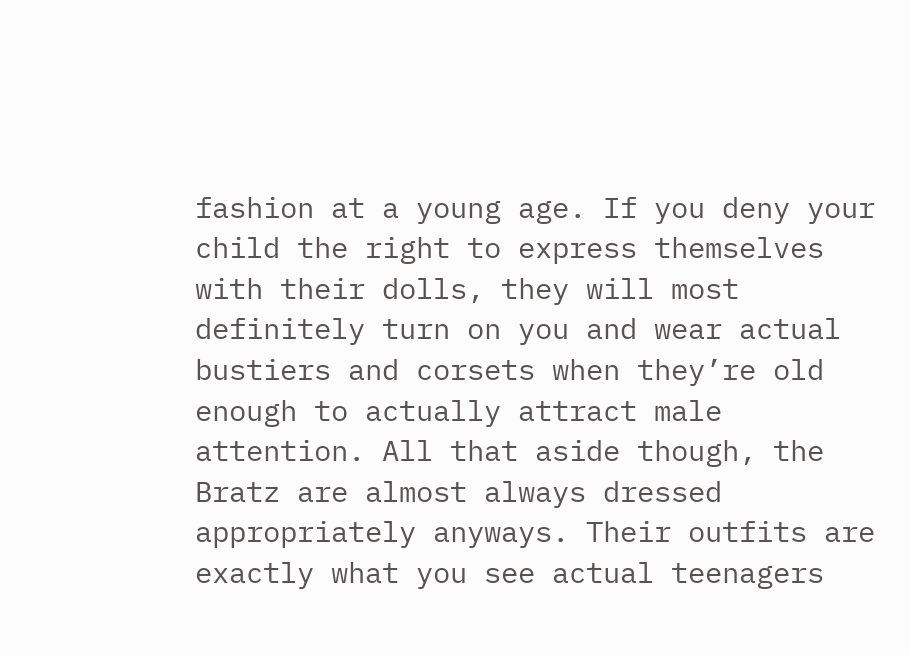fashion at a young age. If you deny your child the right to express themselves with their dolls, they will most definitely turn on you and wear actual bustiers and corsets when they’re old enough to actually attract male attention. All that aside though, the Bratz are almost always dressed appropriately anyways. Their outfits are exactly what you see actual teenagers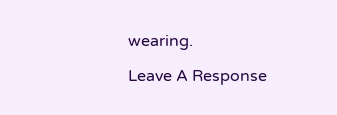wearing.

Leave A Response